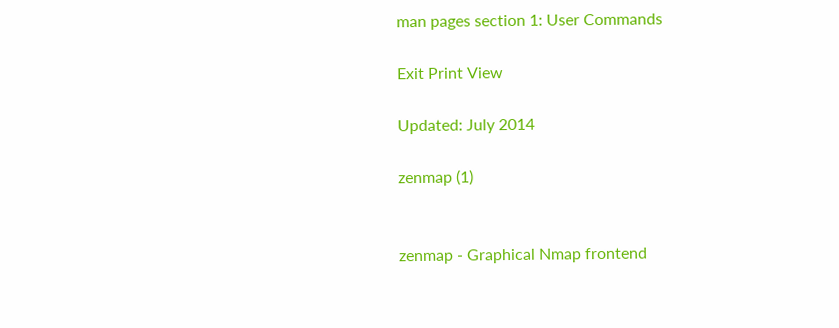man pages section 1: User Commands

Exit Print View

Updated: July 2014

zenmap (1)


zenmap - Graphical Nmap frontend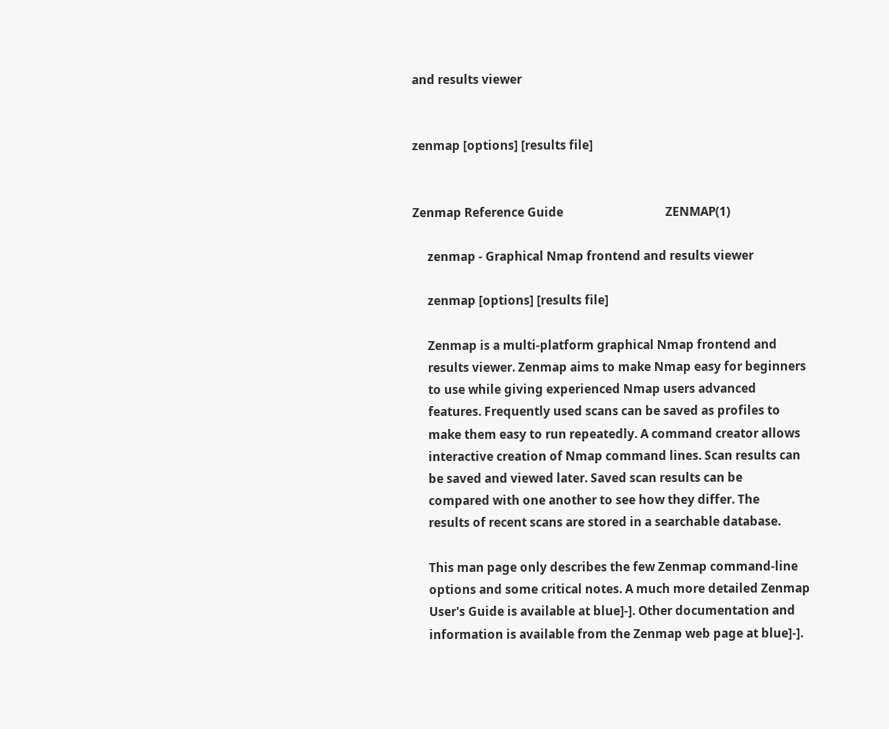and results viewer


zenmap [options] [results file]


Zenmap Reference Guide                                  ZENMAP(1)

     zenmap - Graphical Nmap frontend and results viewer

     zenmap [options] [results file]

     Zenmap is a multi-platform graphical Nmap frontend and
     results viewer. Zenmap aims to make Nmap easy for beginners
     to use while giving experienced Nmap users advanced
     features. Frequently used scans can be saved as profiles to
     make them easy to run repeatedly. A command creator allows
     interactive creation of Nmap command lines. Scan results can
     be saved and viewed later. Saved scan results can be
     compared with one another to see how they differ. The
     results of recent scans are stored in a searchable database.

     This man page only describes the few Zenmap command-line
     options and some critical notes. A much more detailed Zenmap
     User's Guide is available at blue]-]. Other documentation and
     information is available from the Zenmap web page at blue]-].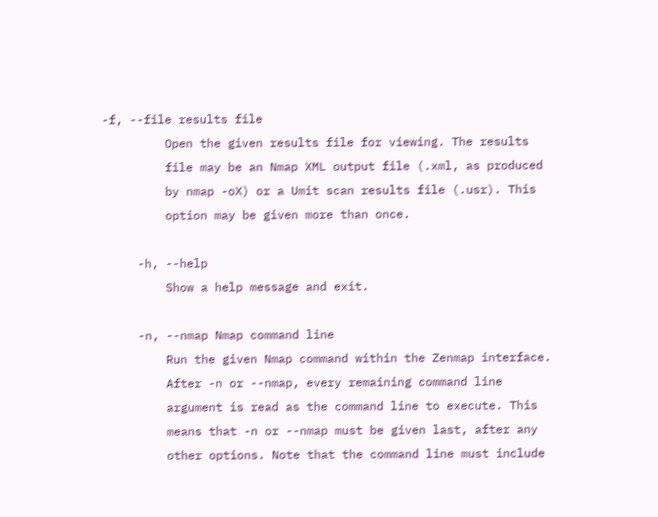-f, --file results file
         Open the given results file for viewing. The results
         file may be an Nmap XML output file (.xml, as produced
         by nmap -oX) or a Umit scan results file (.usr). This
         option may be given more than once.

     -h, --help
         Show a help message and exit.

     -n, --nmap Nmap command line
         Run the given Nmap command within the Zenmap interface.
         After -n or --nmap, every remaining command line
         argument is read as the command line to execute. This
         means that -n or --nmap must be given last, after any
         other options. Note that the command line must include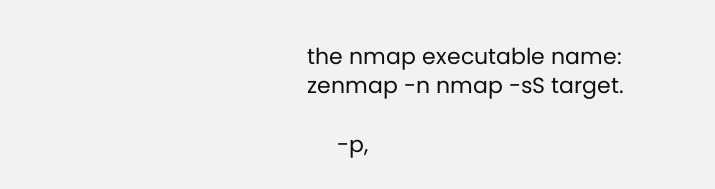the nmap executable name: zenmap -n nmap -sS target.

     -p,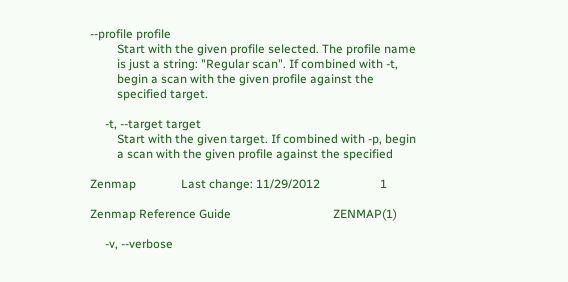--profile profile
         Start with the given profile selected. The profile name
         is just a string: "Regular scan". If combined with -t,
         begin a scan with the given profile against the
         specified target.

     -t, --target target
         Start with the given target. If combined with -p, begin
         a scan with the given profile against the specified

Zenmap               Last change: 11/29/2012                    1

Zenmap Reference Guide                                  ZENMAP(1)

     -v, --verbose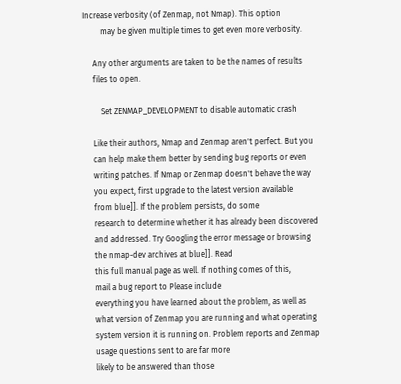Increase verbosity (of Zenmap, not Nmap). This option
         may be given multiple times to get even more verbosity.

     Any other arguments are taken to be the names of results
     files to open.

         Set ZENMAP_DEVELOPMENT to disable automatic crash

     Like their authors, Nmap and Zenmap aren't perfect. But you
     can help make them better by sending bug reports or even
     writing patches. If Nmap or Zenmap doesn't behave the way
     you expect, first upgrade to the latest version available
     from blue]]. If the problem persists, do some
     research to determine whether it has already been discovered
     and addressed. Try Googling the error message or browsing
     the nmap-dev archives at blue]]. Read
     this full manual page as well. If nothing comes of this,
     mail a bug report to Please include
     everything you have learned about the problem, as well as
     what version of Zenmap you are running and what operating
     system version it is running on. Problem reports and Zenmap
     usage questions sent to are far more
     likely to be answered than those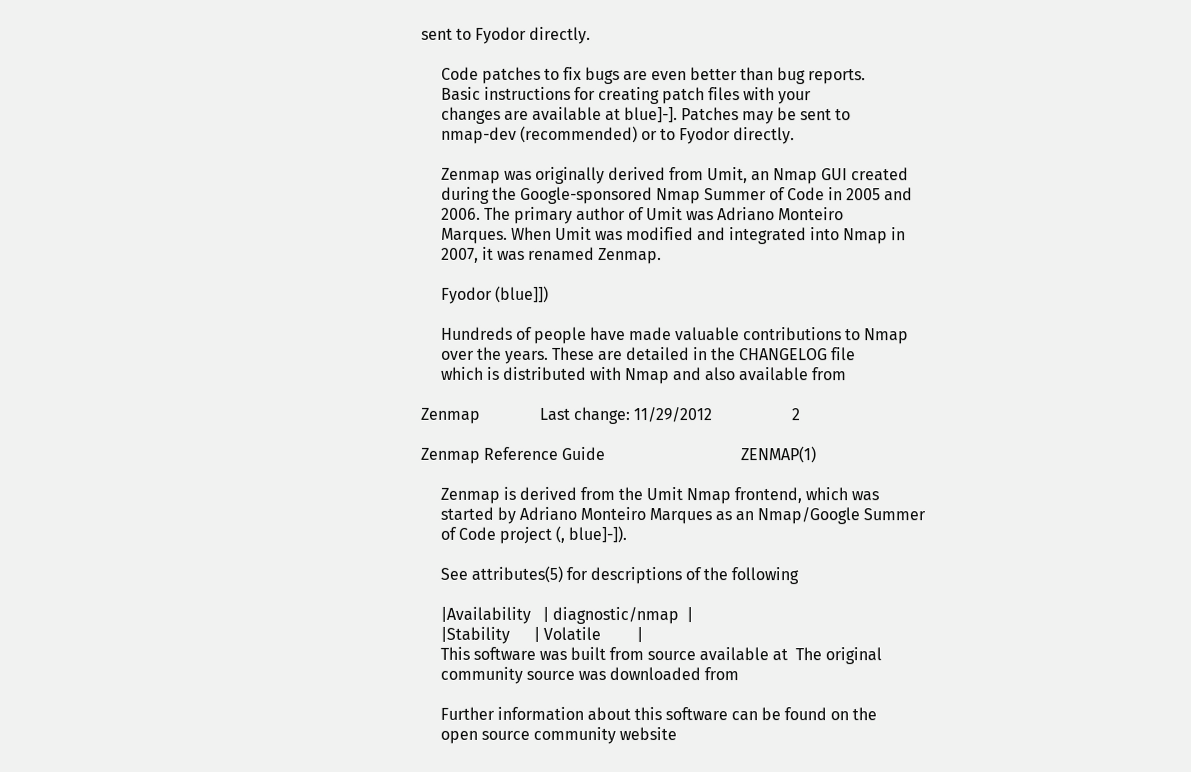sent to Fyodor directly.

     Code patches to fix bugs are even better than bug reports.
     Basic instructions for creating patch files with your
     changes are available at blue]-]. Patches may be sent to
     nmap-dev (recommended) or to Fyodor directly.

     Zenmap was originally derived from Umit, an Nmap GUI created
     during the Google-sponsored Nmap Summer of Code in 2005 and
     2006. The primary author of Umit was Adriano Monteiro
     Marques. When Umit was modified and integrated into Nmap in
     2007, it was renamed Zenmap.

     Fyodor (blue]])

     Hundreds of people have made valuable contributions to Nmap
     over the years. These are detailed in the CHANGELOG file
     which is distributed with Nmap and also available from

Zenmap               Last change: 11/29/2012                    2

Zenmap Reference Guide                                  ZENMAP(1)

     Zenmap is derived from the Umit Nmap frontend, which was
     started by Adriano Monteiro Marques as an Nmap/Google Summer
     of Code project (, blue]-]).

     See attributes(5) for descriptions of the following

     |Availability   | diagnostic/nmap  |
     |Stability      | Volatile         |
     This software was built from source available at  The original
     community source was downloaded from

     Further information about this software can be found on the
     open source community website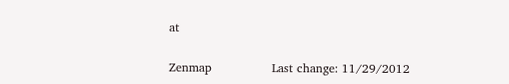at

Zenmap               Last change: 11/29/2012